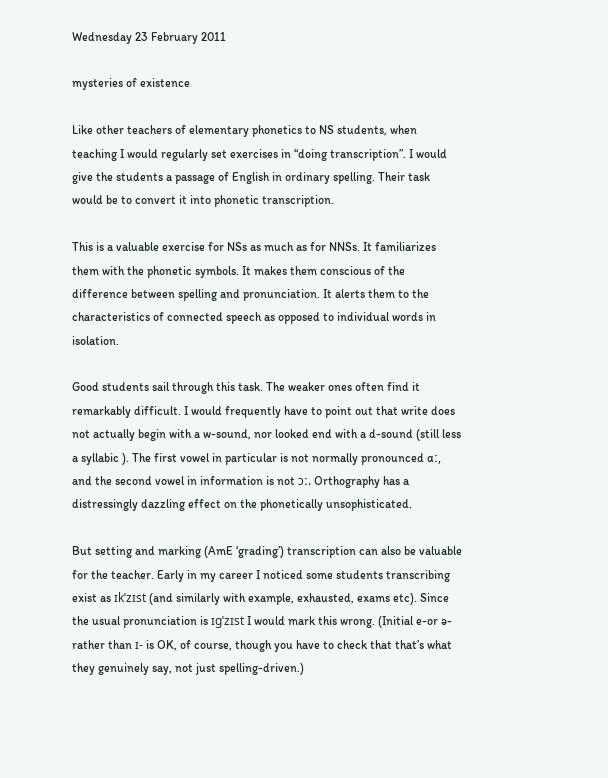Wednesday 23 February 2011

mysteries of existence

Like other teachers of elementary phonetics to NS students, when teaching I would regularly set exercises in “doing transcription”. I would give the students a passage of English in ordinary spelling. Their task would be to convert it into phonetic transcription.

This is a valuable exercise for NSs as much as for NNSs. It familiarizes them with the phonetic symbols. It makes them conscious of the difference between spelling and pronunciation. It alerts them to the characteristics of connected speech as opposed to individual words in isolation.

Good students sail through this task. The weaker ones often find it remarkably difficult. I would frequently have to point out that write does not actually begin with a w-sound, nor looked end with a d-sound (still less a syllabic ). The first vowel in particular is not normally pronounced ɑː, and the second vowel in information is not ɔː. Orthography has a distressingly dazzling effect on the phonetically unsophisticated.

But setting and marking (AmE ‘grading’) transcription can also be valuable for the teacher. Early in my career I noticed some students transcribing exist as ɪkˈzɪst (and similarly with example, exhausted, exams etc). Since the usual pronunciation is ɪɡˈzɪst I would mark this wrong. (Initial e-or ə- rather than ɪ- is OK, of course, though you have to check that that’s what they genuinely say, not just spelling-driven.)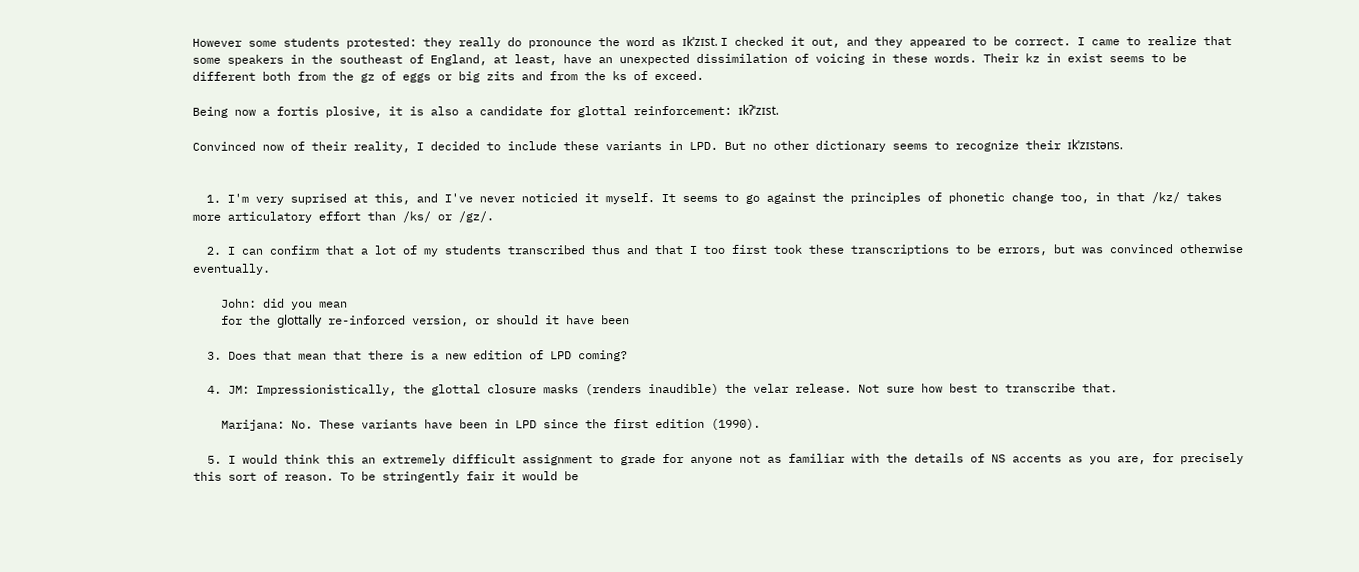However some students protested: they really do pronounce the word as ɪkˈzɪst. I checked it out, and they appeared to be correct. I came to realize that some speakers in the southeast of England, at least, have an unexpected dissimilation of voicing in these words. Their kz in exist seems to be different both from the gz of eggs or big zits and from the ks of exceed.

Being now a fortis plosive, it is also a candidate for glottal reinforcement: ɪkʔˈzɪst.

Convinced now of their reality, I decided to include these variants in LPD. But no other dictionary seems to recognize their ɪkˈzɪstəns.


  1. I'm very suprised at this, and I've never noticied it myself. It seems to go against the principles of phonetic change too, in that /kz/ takes more articulatory effort than /ks/ or /gz/.

  2. I can confirm that a lot of my students transcribed thus and that I too first took these transcriptions to be errors, but was convinced otherwise eventually.

    John: did you mean
    for the ɡlottally re-inforced version, or should it have been

  3. Does that mean that there is a new edition of LPD coming?

  4. JM: Impressionistically, the glottal closure masks (renders inaudible) the velar release. Not sure how best to transcribe that.

    Marijana: No. These variants have been in LPD since the first edition (1990).

  5. I would think this an extremely difficult assignment to grade for anyone not as familiar with the details of NS accents as you are, for precisely this sort of reason. To be stringently fair it would be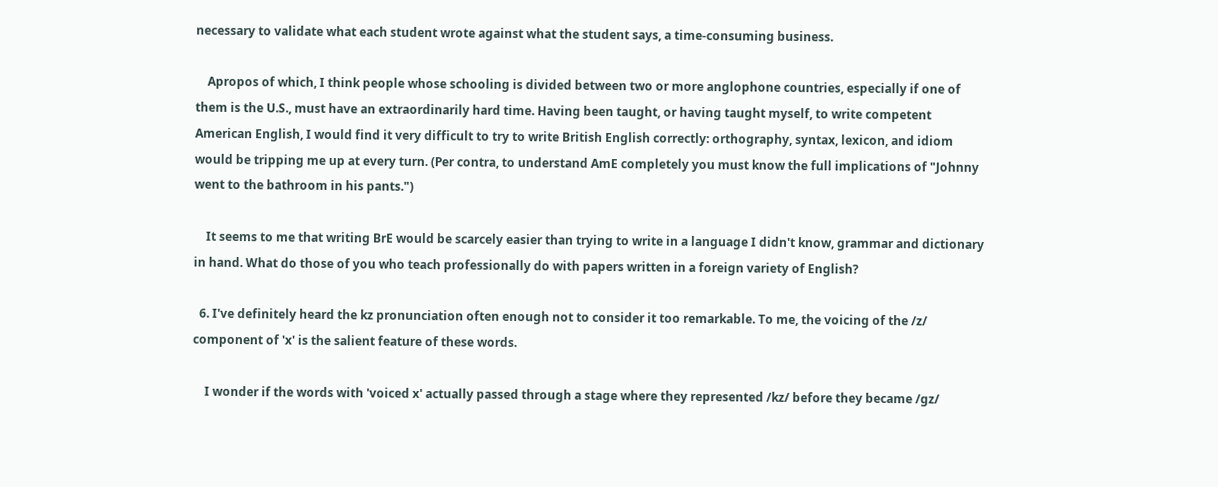necessary to validate what each student wrote against what the student says, a time-consuming business.

    Apropos of which, I think people whose schooling is divided between two or more anglophone countries, especially if one of them is the U.S., must have an extraordinarily hard time. Having been taught, or having taught myself, to write competent American English, I would find it very difficult to try to write British English correctly: orthography, syntax, lexicon, and idiom would be tripping me up at every turn. (Per contra, to understand AmE completely you must know the full implications of "Johnny went to the bathroom in his pants.")

    It seems to me that writing BrE would be scarcely easier than trying to write in a language I didn't know, grammar and dictionary in hand. What do those of you who teach professionally do with papers written in a foreign variety of English?

  6. I've definitely heard the kz pronunciation often enough not to consider it too remarkable. To me, the voicing of the /z/ component of 'x' is the salient feature of these words.

    I wonder if the words with 'voiced x' actually passed through a stage where they represented /kz/ before they became /gz/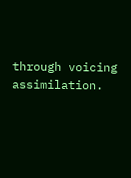through voicing assimilation.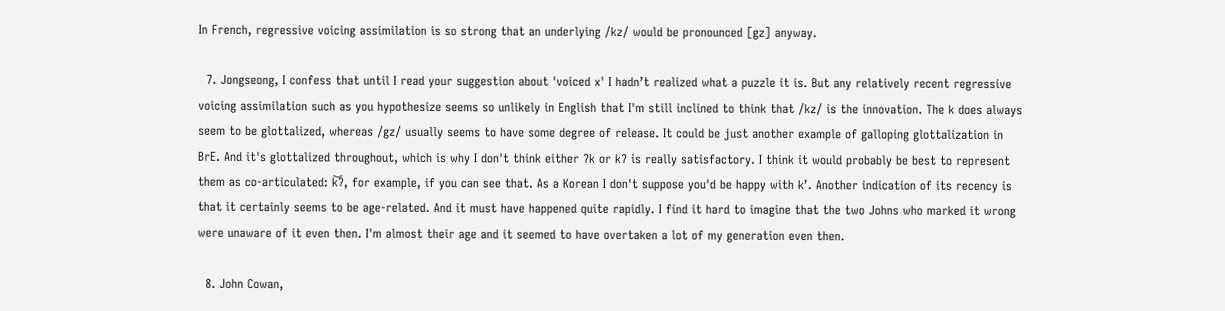In French, regressive voicing assimilation is so strong that an underlying /kz/ would be pronounced [gz] anyway.

  7. Jongseong, I confess that until I read your suggestion about 'voiced x' I hadn’t realized what a puzzle it is. But any relatively recent regressive voicing assimilation such as you hypothesize seems so unlikely in English that I'm still inclined to think that /kz/ is the innovation. The k does always seem to be glottalized, whereas /gz/ usually seems to have some degree of release. It could be just another example of galloping glottalization in BrE. And it's glottalized throughout, which is why I don't think either ʔk or kʔ is really satisfactory. I think it would probably be best to represent them as co-articulated: k͜ʔ, for example, if you can see that. As a Korean I don't suppose you'd be happy with kʼ. Another indication of its recency is that it certainly seems to be age-related. And it must have happened quite rapidly. I find it hard to imagine that the two Johns who marked it wrong were unaware of it even then. I'm almost their age and it seemed to have overtaken a lot of my generation even then.

  8. John Cowan,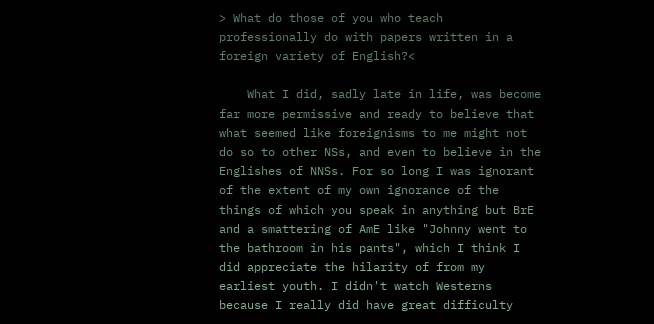> What do those of you who teach professionally do with papers written in a foreign variety of English?<

    What I did, sadly late in life, was become far more permissive and ready to believe that what seemed like foreignisms to me might not do so to other NSs, and even to believe in the Englishes of NNSs. For so long I was ignorant of the extent of my own ignorance of the things of which you speak in anything but BrE and a smattering of AmE like "Johnny went to the bathroom in his pants", which I think I did appreciate the hilarity of from my earliest youth. I didn't watch Westerns because I really did have great difficulty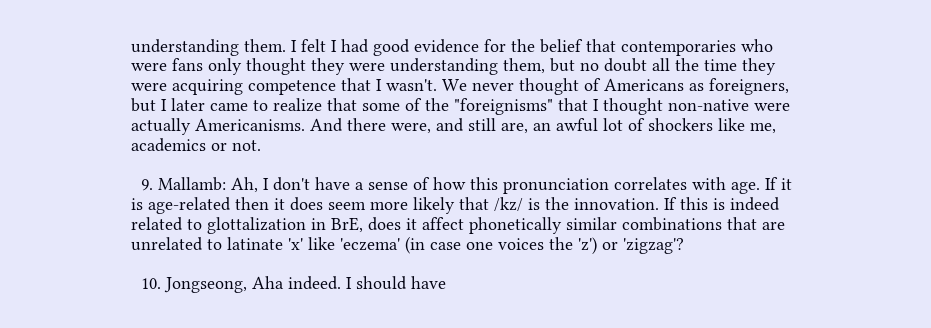understanding them. I felt I had good evidence for the belief that contemporaries who were fans only thought they were understanding them, but no doubt all the time they were acquiring competence that I wasn't. We never thought of Americans as foreigners, but I later came to realize that some of the "foreignisms" that I thought non-native were actually Americanisms. And there were, and still are, an awful lot of shockers like me, academics or not.

  9. Mallamb: Ah, I don't have a sense of how this pronunciation correlates with age. If it is age-related then it does seem more likely that /kz/ is the innovation. If this is indeed related to glottalization in BrE, does it affect phonetically similar combinations that are unrelated to latinate 'x' like 'eczema' (in case one voices the 'z') or 'zigzag'?

  10. Jongseong, Aha indeed. I should have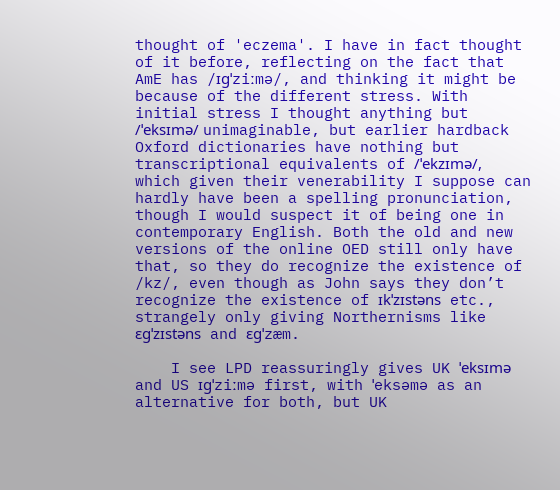thought of 'eczema'. I have in fact thought of it before, reflecting on the fact that AmE has /ɪgˈziːmə/, and thinking it might be because of the different stress. With initial stress I thought anything but /ˈeksɪmə/ unimaginable, but earlier hardback Oxford dictionaries have nothing but transcriptional equivalents of /ˈekzɪmə/, which given their venerability I suppose can hardly have been a spelling pronunciation, though I would suspect it of being one in contemporary English. Both the old and new versions of the online OED still only have that, so they do recognize the existence of /kz/, even though as John says they don’t recognize the existence of ɪkˈzɪstəns etc., strangely only giving Northernisms like ɛgˈzɪstəns and ɛgˈzæm.

    I see LPD reassuringly gives UK ˈeksɪmə and US ɪgˈziːmə first, with ˈeksəmə as an alternative for both, but UK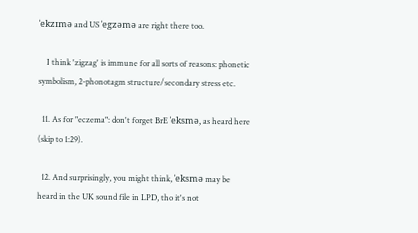ˈekzɪmə and US ˈegzəmə are right there too.

    I think 'zigzag' is immune for all sorts of reasons: phonetic symbolism, 2-phonotagm structure/secondary stress etc.

  11. As for "eczema": don't forget BrE ˈeksmə, as heard here (skip to 1:29).

  12. And surprisingly, you might think, ˈeksmə may be heard in the UK sound file in LPD, tho it's not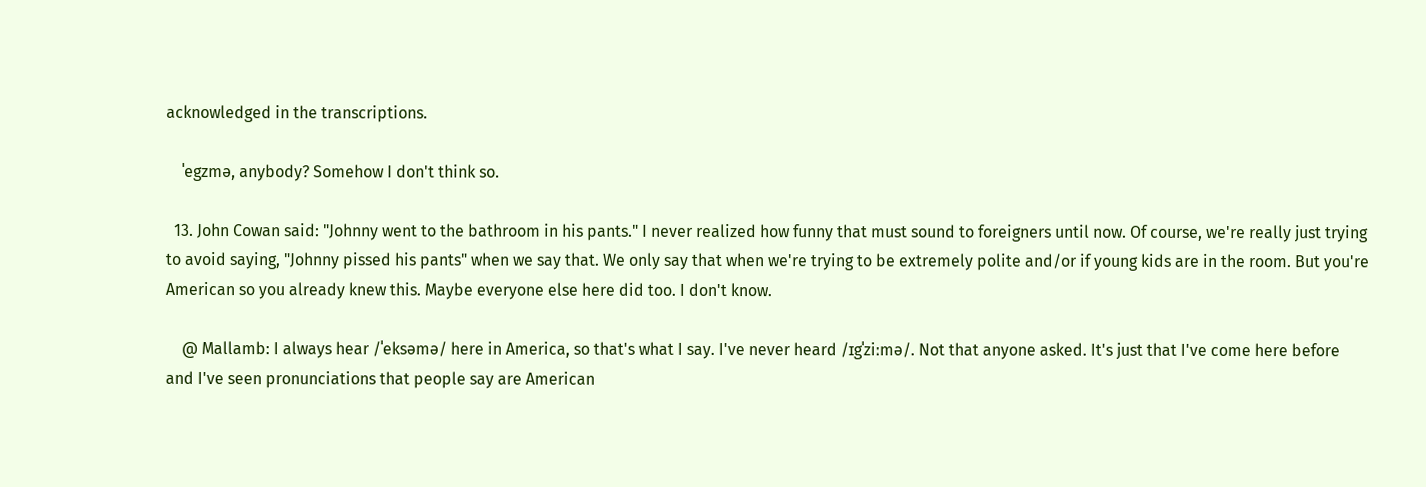acknowledged in the transcriptions.

    ˈegzmə, anybody? Somehow I don't think so.

  13. John Cowan said: "Johnny went to the bathroom in his pants." I never realized how funny that must sound to foreigners until now. Of course, we're really just trying to avoid saying, "Johnny pissed his pants" when we say that. We only say that when we're trying to be extremely polite and/or if young kids are in the room. But you're American so you already knew this. Maybe everyone else here did too. I don't know.

    @ Mallamb: I always hear /ˈeksəmə/ here in America, so that's what I say. I've never heard /ɪgˈziːmə/. Not that anyone asked. It's just that I've come here before and I've seen pronunciations that people say are American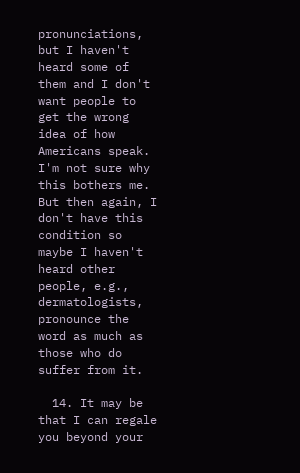pronunciations, but I haven't heard some of them and I don't want people to get the wrong idea of how Americans speak. I'm not sure why this bothers me. But then again, I don't have this condition so maybe I haven't heard other people, e.g., dermatologists, pronounce the word as much as those who do suffer from it.

  14. It may be that I can regale you beyond your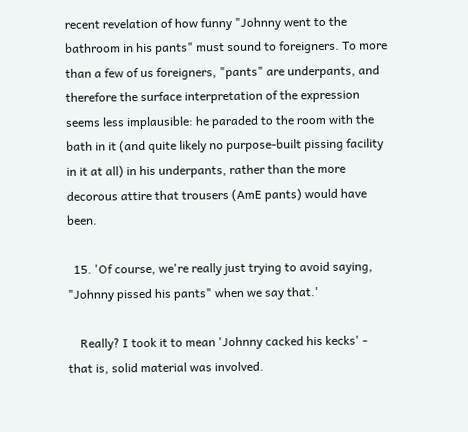recent revelation of how funny "Johnny went to the bathroom in his pants" must sound to foreigners. To more than a few of us foreigners, "pants" are underpants, and therefore the surface interpretation of the expression seems less implausible: he paraded to the room with the bath in it (and quite likely no purpose-built pissing facility in it at all) in his underpants, rather than the more decorous attire that trousers (AmE pants) would have been.

  15. 'Of course, we're really just trying to avoid saying, "Johnny pissed his pants" when we say that.'

    Really? I took it to mean 'Johnny cacked his kecks' - that is, solid material was involved.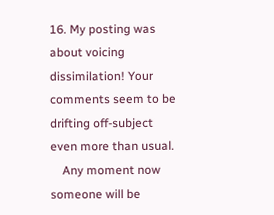16. My posting was about voicing dissimilation! Your comments seem to be drifting off-subject even more than usual.
    Any moment now someone will be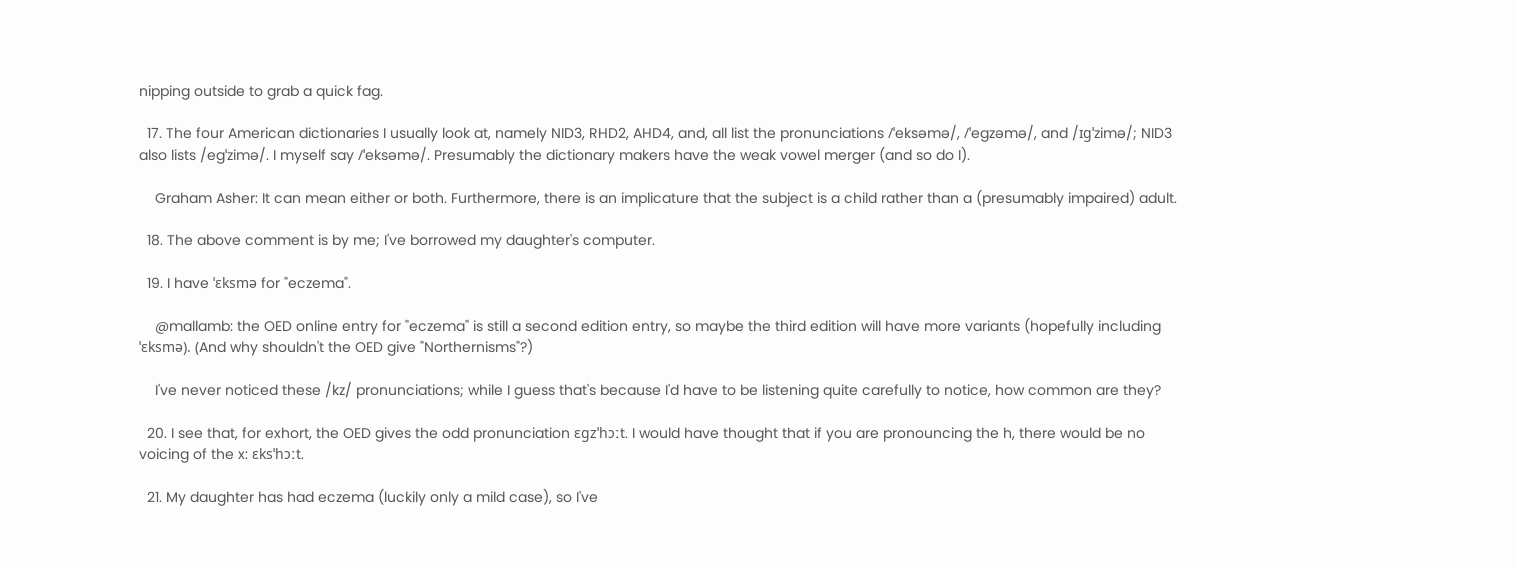nipping outside to grab a quick fag.

  17. The four American dictionaries I usually look at, namely NID3, RHD2, AHD4, and, all list the pronunciations /ˈeksəmə/, /ˈegzəmə/, and /ɪgˈzimə/; NID3 also lists /egˈzimə/. I myself say /ˈeksəmə/. Presumably the dictionary makers have the weak vowel merger (and so do I).

    Graham Asher: It can mean either or both. Furthermore, there is an implicature that the subject is a child rather than a (presumably impaired) adult.

  18. The above comment is by me; I've borrowed my daughter's computer.

  19. I have ˈɛksmə for "eczema".

    @mallamb: the OED online entry for "eczema" is still a second edition entry, so maybe the third edition will have more variants (hopefully including ˈɛksmə). (And why shouldn't the OED give "Northernisms"?)

    I've never noticed these /kz/ pronunciations; while I guess that's because I'd have to be listening quite carefully to notice, how common are they?

  20. I see that, for exhort, the OED gives the odd pronunciation ɛgzˈhɔːt. I would have thought that if you are pronouncing the h, there would be no voicing of the x: ɛksˈhɔːt.

  21. My daughter has had eczema (luckily only a mild case), so I've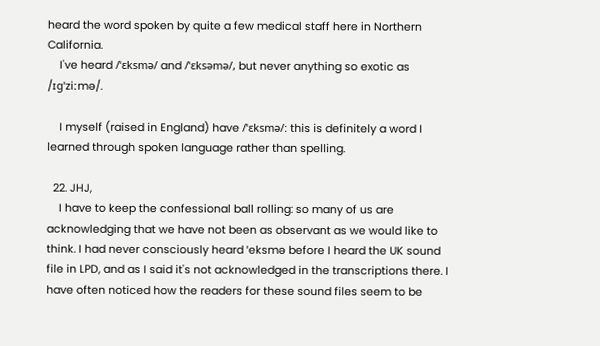heard the word spoken by quite a few medical staff here in Northern California.
    I've heard /ˈɛksmə/ and /ˈɛksəmə/, but never anything so exotic as /ɪgˈziːmə/.

    I myself (raised in England) have /ˈɛksmə/: this is definitely a word I learned through spoken language rather than spelling.

  22. JHJ,
    I have to keep the confessional ball rolling: so many of us are acknowledging that we have not been as observant as we would like to think. I had never consciously heard ˈeksmə before I heard the UK sound file in LPD, and as I said it's not acknowledged in the transcriptions there. I have often noticed how the readers for these sound files seem to be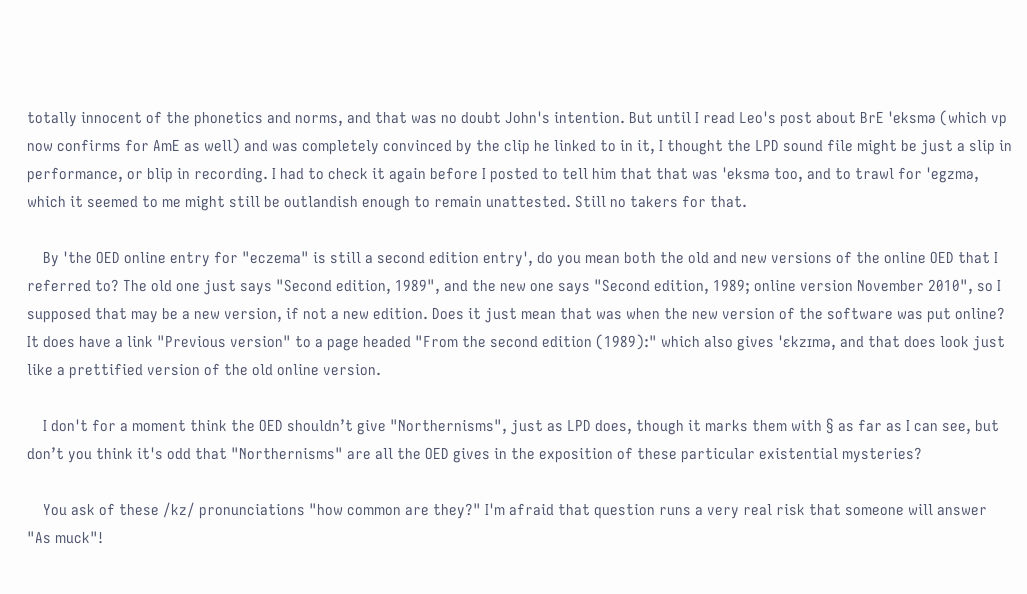totally innocent of the phonetics and norms, and that was no doubt John's intention. But until I read Leo's post about BrE ˈeksmə (which vp now confirms for AmE as well) and was completely convinced by the clip he linked to in it, I thought the LPD sound file might be just a slip in performance, or blip in recording. I had to check it again before I posted to tell him that that was ˈeksmə too, and to trawl for ˈegzmə, which it seemed to me might still be outlandish enough to remain unattested. Still no takers for that.

    By 'the OED online entry for "eczema" is still a second edition entry', do you mean both the old and new versions of the online OED that I referred to? The old one just says "Second edition, 1989", and the new one says "Second edition, 1989; online version November 2010", so I supposed that may be a new version, if not a new edition. Does it just mean that was when the new version of the software was put online? It does have a link "Previous version" to a page headed "From the second edition (1989):" which also gives ˈɛkzɪmə, and that does look just like a prettified version of the old online version.

    I don't for a moment think the OED shouldn’t give "Northernisms", just as LPD does, though it marks them with § as far as I can see, but don’t you think it's odd that "Northernisms" are all the OED gives in the exposition of these particular existential mysteries?

    You ask of these /kz/ pronunciations "how common are they?" I'm afraid that question runs a very real risk that someone will answer "As muck"!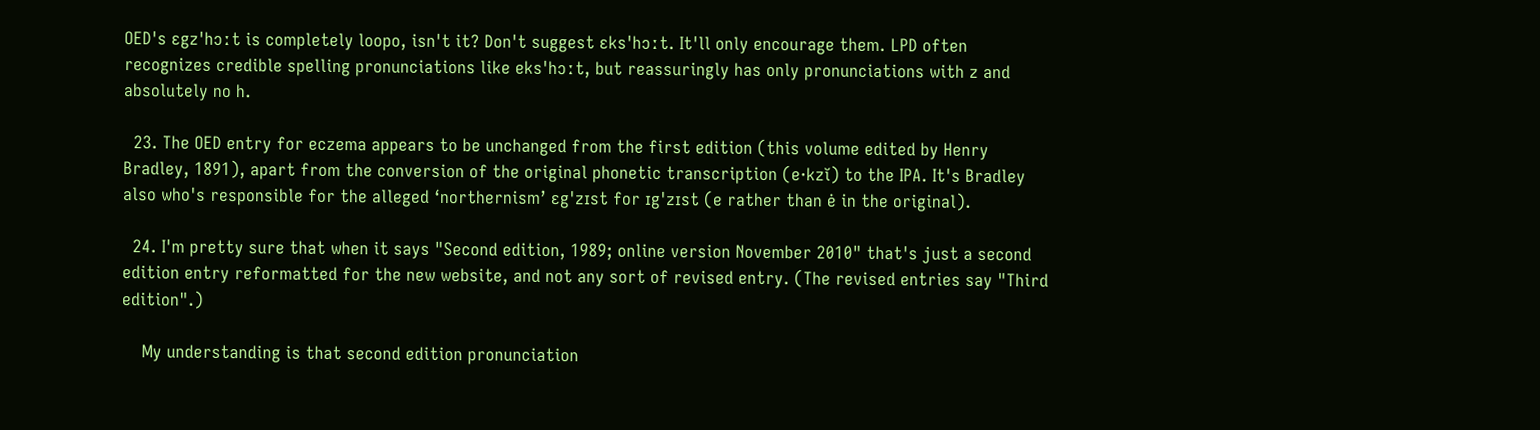OED's ɛgzˈhɔːt is completely loopo, isn't it? Don't suggest ɛksˈhɔːt. It'll only encourage them. LPD often recognizes credible spelling pronunciations like eksˈhɔːt, but reassuringly has only pronunciations with z and absolutely no h.

  23. The OED entry for eczema appears to be unchanged from the first edition (this volume edited by Henry Bradley, 1891), apart from the conversion of the original phonetic transcription (e·kzĭ) to the IPA. It's Bradley also who's responsible for the alleged ‘northernism’ ɛgˈzɪst for ɪgˈzɪst (e rather than ė in the original).

  24. I'm pretty sure that when it says "Second edition, 1989; online version November 2010" that's just a second edition entry reformatted for the new website, and not any sort of revised entry. (The revised entries say "Third edition".)

    My understanding is that second edition pronunciation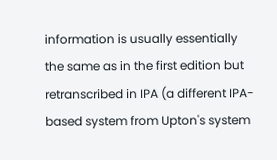information is usually essentially the same as in the first edition but retranscribed in IPA (a different IPA-based system from Upton's system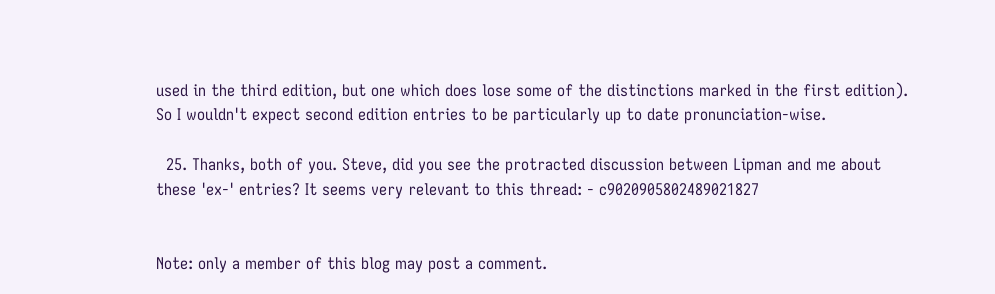used in the third edition, but one which does lose some of the distinctions marked in the first edition). So I wouldn't expect second edition entries to be particularly up to date pronunciation-wise.

  25. Thanks, both of you. Steve, did you see the protracted discussion between Lipman and me about these 'ex-' entries? It seems very relevant to this thread: - c9020905802489021827


Note: only a member of this blog may post a comment.